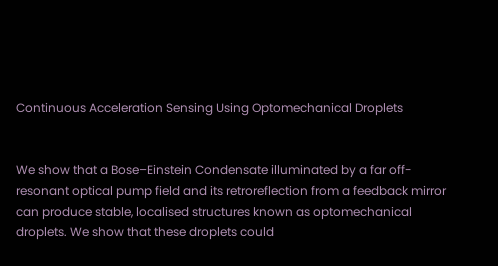Continuous Acceleration Sensing Using Optomechanical Droplets


We show that a Bose–Einstein Condensate illuminated by a far off-resonant optical pump field and its retroreflection from a feedback mirror can produce stable, localised structures known as optomechanical droplets. We show that these droplets could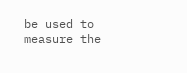be used to measure the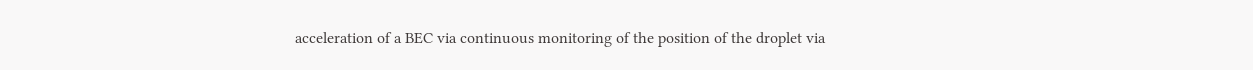acceleration of a BEC via continuous monitoring of the position of the droplet via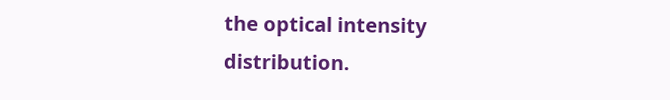the optical intensity distribution.